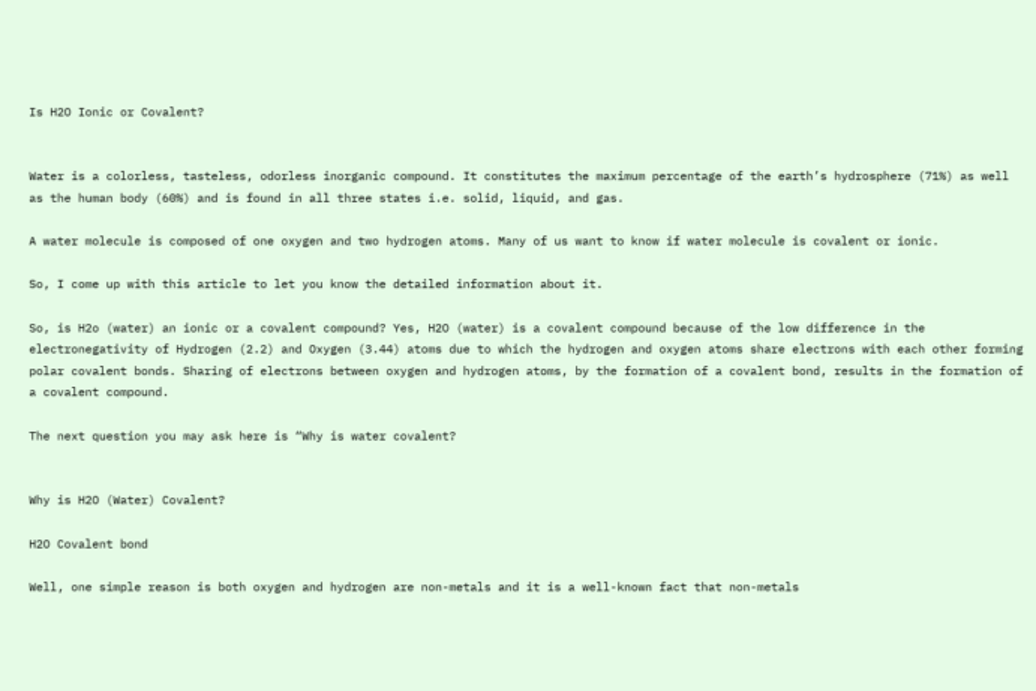Is H2O Ionic or Covalent?


Water is a colorless, tasteless, odorless inorganic compound. It constitutes the maximum percentage of the earth’s hydrosphere (71%) as well as the human body (60%) and is found in all three states i.e. solid, liquid, and gas.

A water molecule is composed of one oxygen and two hydrogen atoms. Many of us want to know if water molecule is covalent or ionic.

So, I come up with this article to let you know the detailed information about it.

So, is H2o (water) an ionic or a covalent compound? Yes, H2O (water) is a covalent compound because of the low difference in the electronegativity of Hydrogen (2.2) and Oxygen (3.44) atoms due to which the hydrogen and oxygen atoms share electrons with each other forming polar covalent bonds. Sharing of electrons between oxygen and hydrogen atoms, by the formation of a covalent bond, results in the formation of a covalent compound.

The next question you may ask here is “Why is water covalent?


Why is H2O (Water) Covalent?

H2O Covalent bond

Well, one simple reason is both oxygen and hydrogen are non-metals and it is a well-known fact that non-metals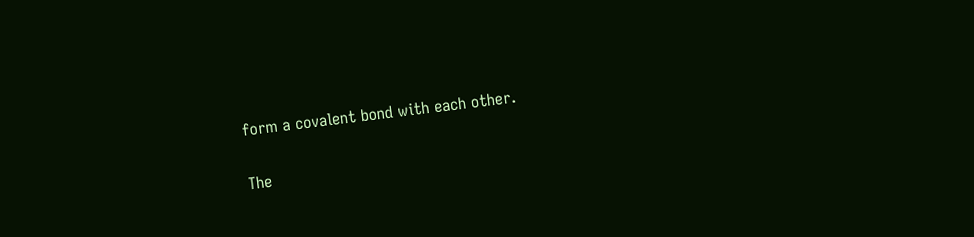form a covalent bond with each other.

The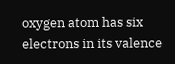oxygen atom has six electrons in its valence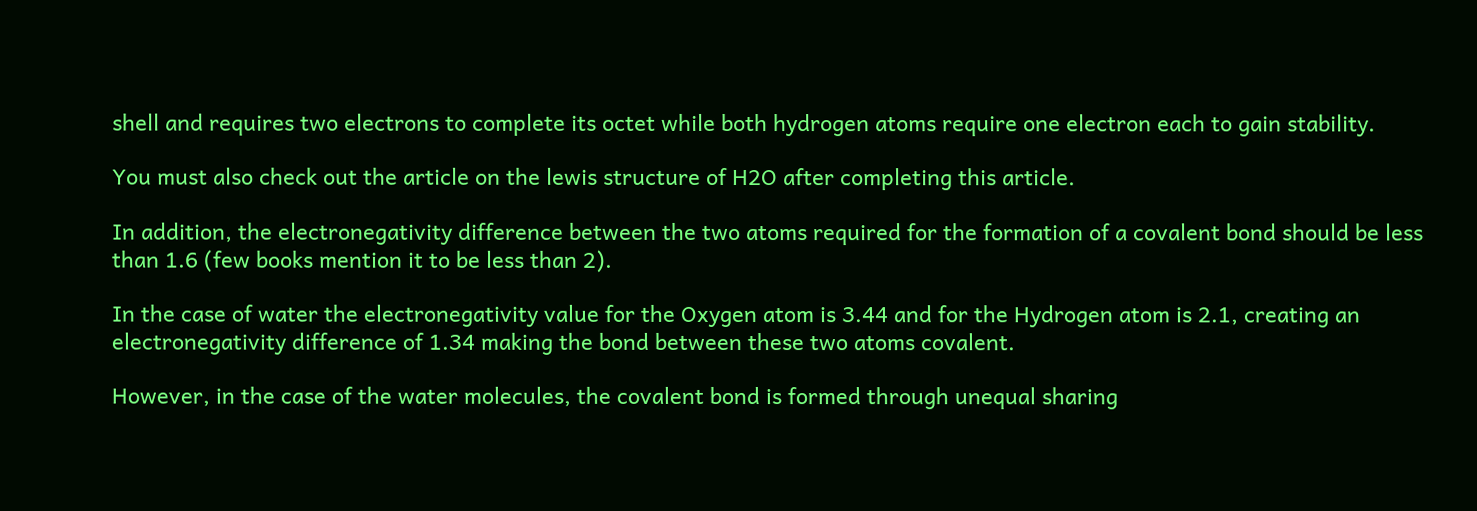shell and requires two electrons to complete its octet while both hydrogen atoms require one electron each to gain stability.

You must also check out the article on the lewis structure of H2O after completing this article.

In addition, the electronegativity difference between the two atoms required for the formation of a covalent bond should be less than 1.6 (few books mention it to be less than 2).

In the case of water the electronegativity value for the Oxygen atom is 3.44 and for the Hydrogen atom is 2.1, creating an electronegativity difference of 1.34 making the bond between these two atoms covalent.

However, in the case of the water molecules, the covalent bond is formed through unequal sharing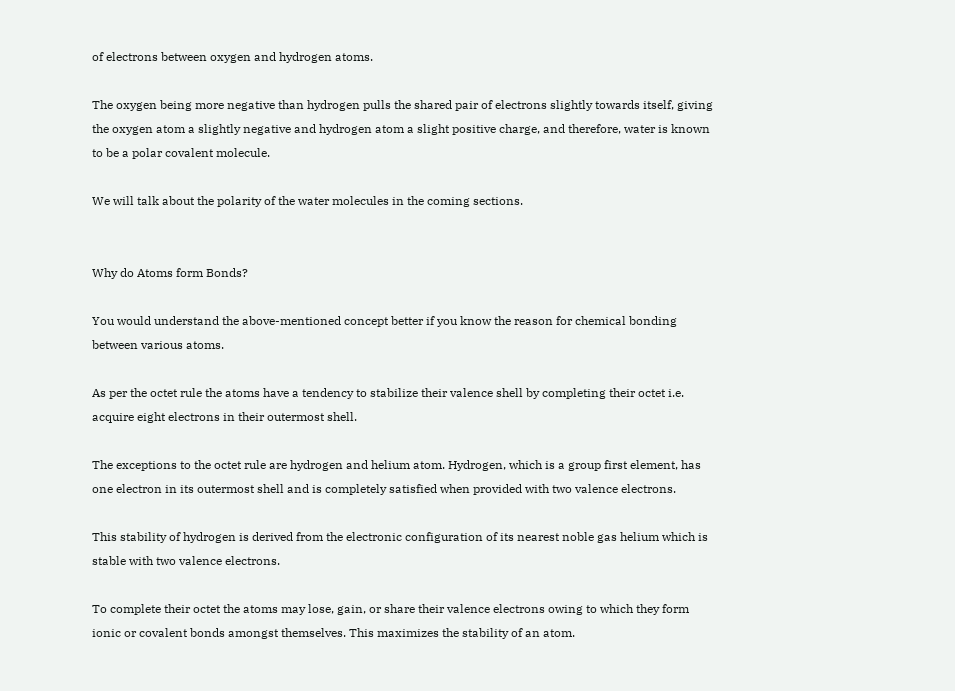of electrons between oxygen and hydrogen atoms.

The oxygen being more negative than hydrogen pulls the shared pair of electrons slightly towards itself, giving the oxygen atom a slightly negative and hydrogen atom a slight positive charge, and therefore, water is known to be a polar covalent molecule.

We will talk about the polarity of the water molecules in the coming sections.


Why do Atoms form Bonds?

You would understand the above-mentioned concept better if you know the reason for chemical bonding between various atoms.

As per the octet rule the atoms have a tendency to stabilize their valence shell by completing their octet i.e. acquire eight electrons in their outermost shell.

The exceptions to the octet rule are hydrogen and helium atom. Hydrogen, which is a group first element, has one electron in its outermost shell and is completely satisfied when provided with two valence electrons.

This stability of hydrogen is derived from the electronic configuration of its nearest noble gas helium which is stable with two valence electrons.

To complete their octet the atoms may lose, gain, or share their valence electrons owing to which they form ionic or covalent bonds amongst themselves. This maximizes the stability of an atom.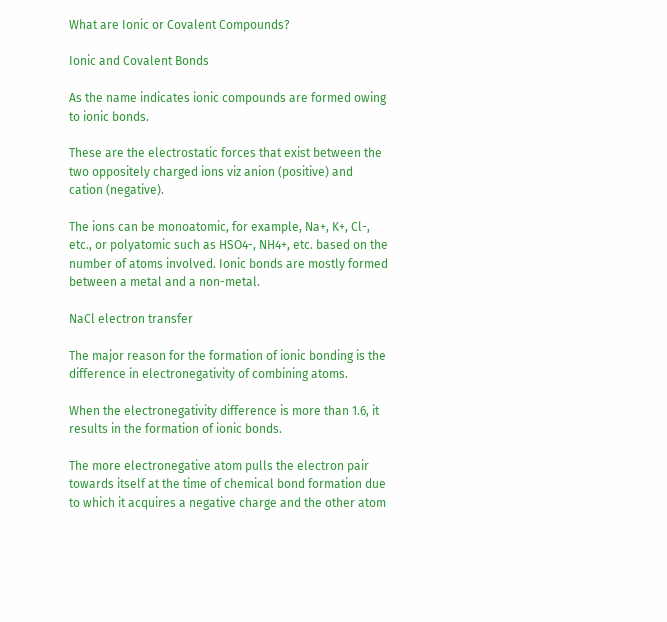What are Ionic or Covalent Compounds?

Ionic and Covalent Bonds

As the name indicates ionic compounds are formed owing to ionic bonds.

These are the electrostatic forces that exist between the two oppositely charged ions viz anion (positive) and cation (negative).

The ions can be monoatomic, for example, Na+, K+, Cl-, etc., or polyatomic such as HSO4-, NH4+, etc. based on the number of atoms involved. Ionic bonds are mostly formed between a metal and a non-metal.

NaCl electron transfer

The major reason for the formation of ionic bonding is the difference in electronegativity of combining atoms.

When the electronegativity difference is more than 1.6, it results in the formation of ionic bonds.

The more electronegative atom pulls the electron pair towards itself at the time of chemical bond formation due to which it acquires a negative charge and the other atom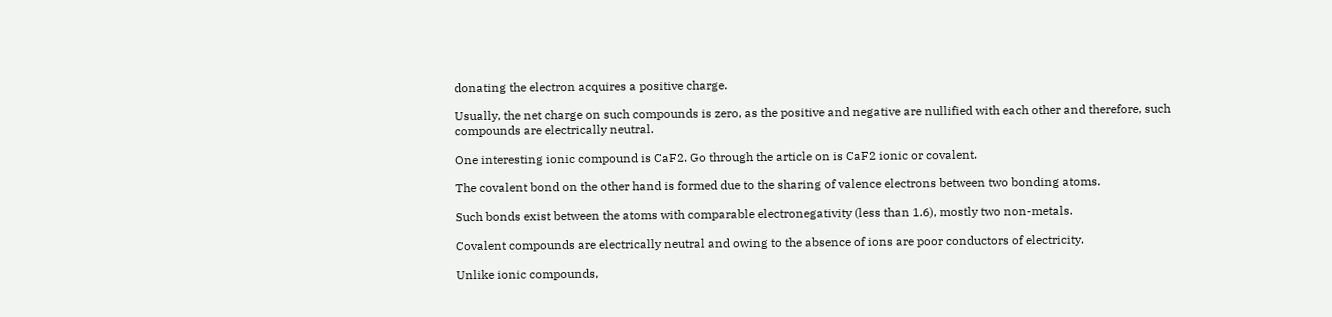donating the electron acquires a positive charge.

Usually, the net charge on such compounds is zero, as the positive and negative are nullified with each other and therefore, such compounds are electrically neutral.

One interesting ionic compound is CaF2. Go through the article on is CaF2 ionic or covalent.

The covalent bond on the other hand is formed due to the sharing of valence electrons between two bonding atoms.

Such bonds exist between the atoms with comparable electronegativity (less than 1.6), mostly two non-metals.

Covalent compounds are electrically neutral and owing to the absence of ions are poor conductors of electricity.

Unlike ionic compounds,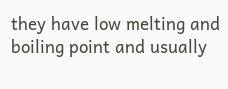they have low melting and boiling point and usually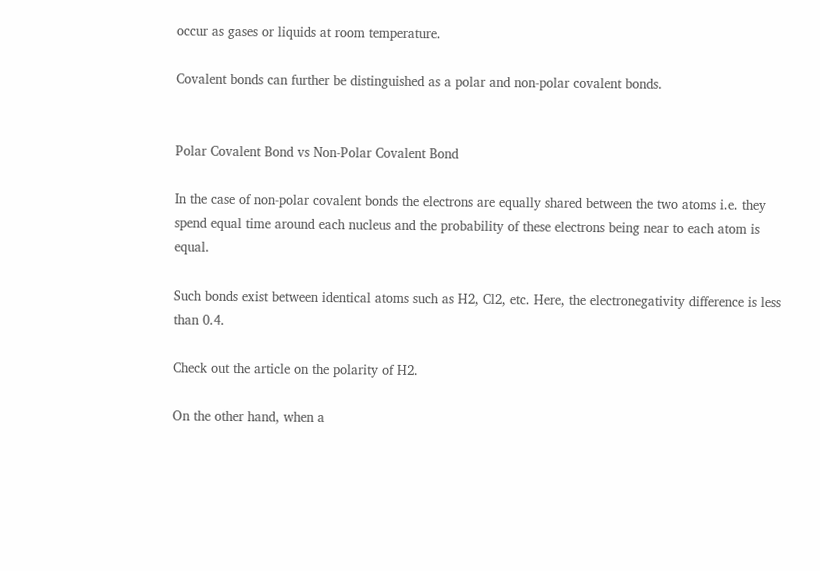occur as gases or liquids at room temperature.

Covalent bonds can further be distinguished as a polar and non-polar covalent bonds.


Polar Covalent Bond vs Non-Polar Covalent Bond

In the case of non-polar covalent bonds the electrons are equally shared between the two atoms i.e. they spend equal time around each nucleus and the probability of these electrons being near to each atom is equal.

Such bonds exist between identical atoms such as H2, Cl2, etc. Here, the electronegativity difference is less than 0.4.

Check out the article on the polarity of H2.

On the other hand, when a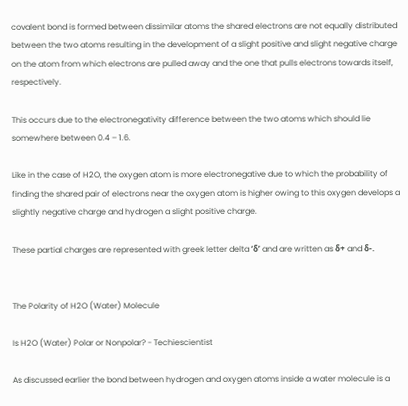covalent bond is formed between dissimilar atoms the shared electrons are not equally distributed between the two atoms resulting in the development of a slight positive and slight negative charge on the atom from which electrons are pulled away and the one that pulls electrons towards itself, respectively.

This occurs due to the electronegativity difference between the two atoms which should lie somewhere between 0.4 – 1.6.

Like in the case of H2O, the oxygen atom is more electronegative due to which the probability of finding the shared pair of electrons near the oxygen atom is higher owing to this oxygen develops a slightly negative charge and hydrogen a slight positive charge.

These partial charges are represented with greek letter delta ‘δ’ and are written as δ+ and δ-.


The Polarity of H2O (Water) Molecule

Is H2O (Water) Polar or Nonpolar? - Techiescientist

As discussed earlier the bond between hydrogen and oxygen atoms inside a water molecule is a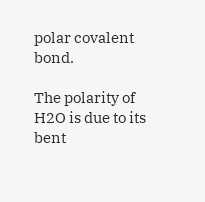polar covalent bond.

The polarity of H2O is due to its bent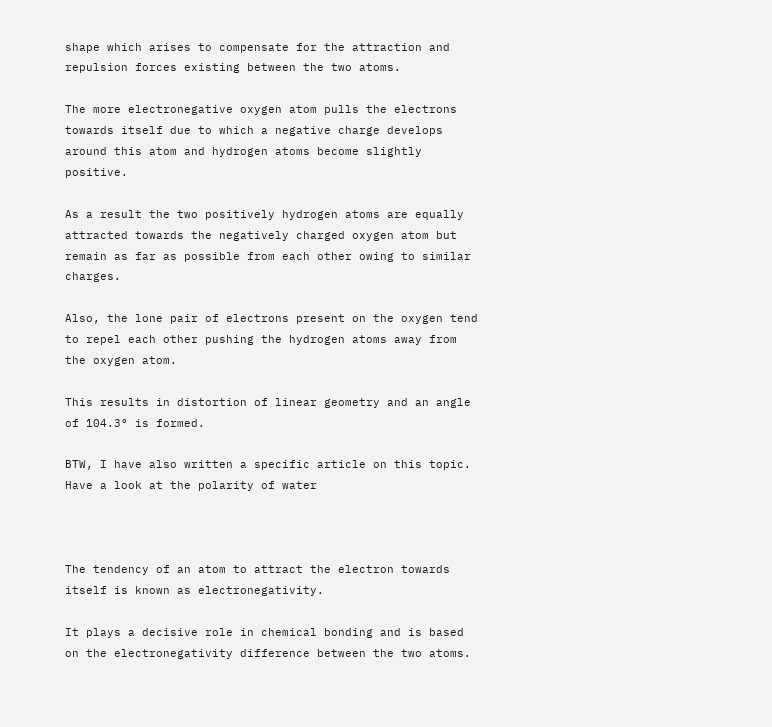shape which arises to compensate for the attraction and repulsion forces existing between the two atoms.

The more electronegative oxygen atom pulls the electrons towards itself due to which a negative charge develops around this atom and hydrogen atoms become slightly positive.

As a result the two positively hydrogen atoms are equally attracted towards the negatively charged oxygen atom but remain as far as possible from each other owing to similar charges.

Also, the lone pair of electrons present on the oxygen tend to repel each other pushing the hydrogen atoms away from the oxygen atom.

This results in distortion of linear geometry and an angle of 104.3° is formed.

BTW, I have also written a specific article on this topic. Have a look at the polarity of water



The tendency of an atom to attract the electron towards itself is known as electronegativity.

It plays a decisive role in chemical bonding and is based on the electronegativity difference between the two atoms.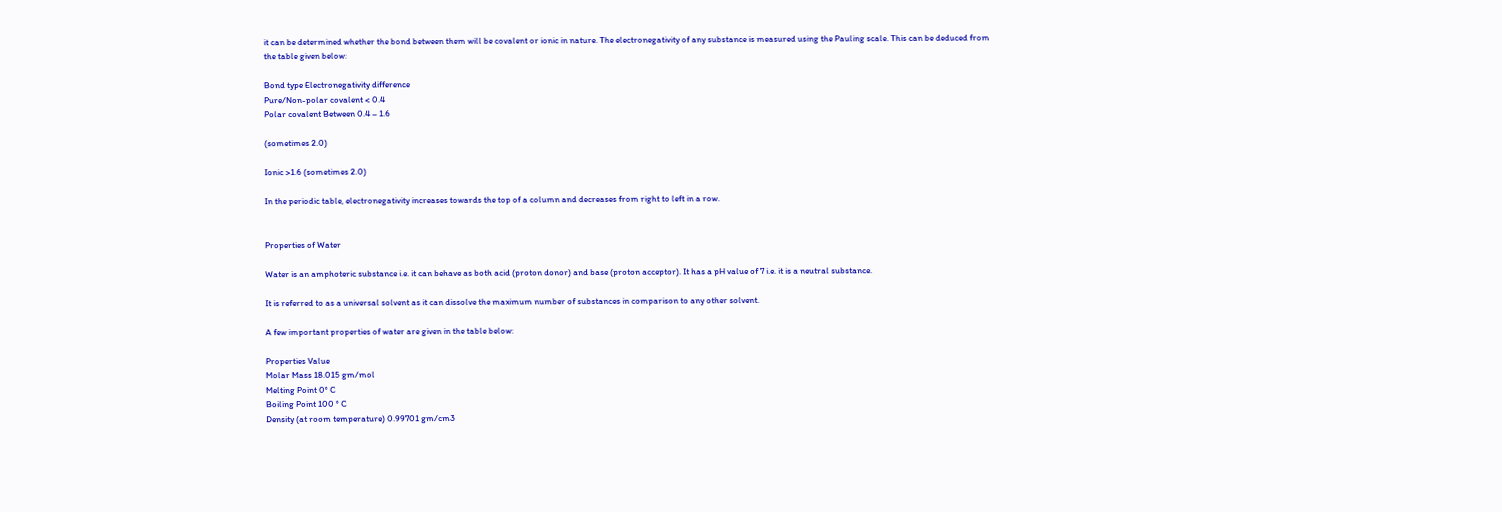it can be determined whether the bond between them will be covalent or ionic in nature. The electronegativity of any substance is measured using the Pauling scale. This can be deduced from the table given below:

Bond type Electronegativity difference
Pure/Non-polar covalent < 0.4
Polar covalent Between 0.4 – 1.6

(sometimes 2.0)

Ionic >1.6 (sometimes 2.0)

In the periodic table, electronegativity increases towards the top of a column and decreases from right to left in a row.


Properties of Water

Water is an amphoteric substance i.e. it can behave as both acid (proton donor) and base (proton acceptor). It has a pH value of 7 i.e. it is a neutral substance.

It is referred to as a universal solvent as it can dissolve the maximum number of substances in comparison to any other solvent.

A few important properties of water are given in the table below:

Properties Value
Molar Mass 18.015 gm/mol
Melting Point 0° C
Boiling Point 100 ° C
Density (at room temperature) 0.99701 gm/cm3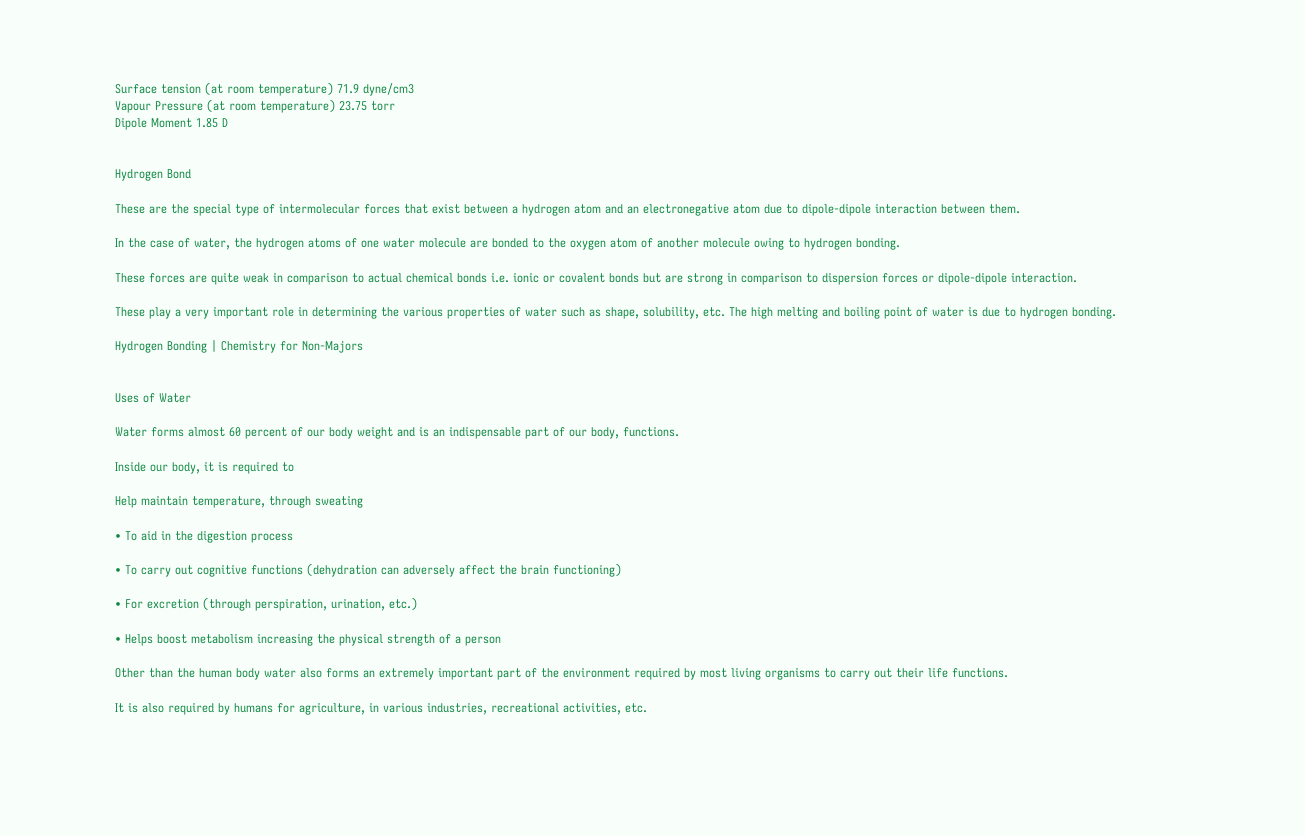Surface tension (at room temperature) 71.9 dyne/cm3
Vapour Pressure (at room temperature) 23.75 torr
Dipole Moment 1.85 D


Hydrogen Bond

These are the special type of intermolecular forces that exist between a hydrogen atom and an electronegative atom due to dipole-dipole interaction between them.

In the case of water, the hydrogen atoms of one water molecule are bonded to the oxygen atom of another molecule owing to hydrogen bonding.

These forces are quite weak in comparison to actual chemical bonds i.e. ionic or covalent bonds but are strong in comparison to dispersion forces or dipole-dipole interaction.

These play a very important role in determining the various properties of water such as shape, solubility, etc. The high melting and boiling point of water is due to hydrogen bonding.

Hydrogen Bonding | Chemistry for Non-Majors


Uses of Water

Water forms almost 60 percent of our body weight and is an indispensable part of our body, functions.

Inside our body, it is required to

Help maintain temperature, through sweating

• To aid in the digestion process

• To carry out cognitive functions (dehydration can adversely affect the brain functioning)

• For excretion (through perspiration, urination, etc.)

• Helps boost metabolism increasing the physical strength of a person

Other than the human body water also forms an extremely important part of the environment required by most living organisms to carry out their life functions.

It is also required by humans for agriculture, in various industries, recreational activities, etc.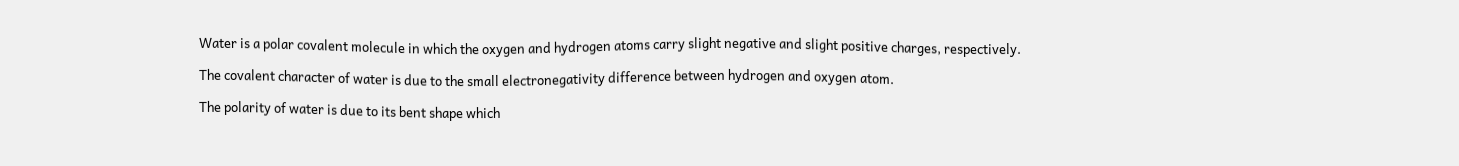Water is a polar covalent molecule in which the oxygen and hydrogen atoms carry slight negative and slight positive charges, respectively.

The covalent character of water is due to the small electronegativity difference between hydrogen and oxygen atom.

The polarity of water is due to its bent shape which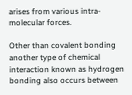arises from various intra-molecular forces.

Other than covalent bonding another type of chemical interaction known as hydrogen bonding also occurs between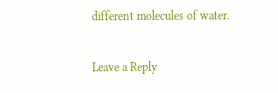different molecules of water.

Leave a Reply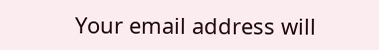Your email address will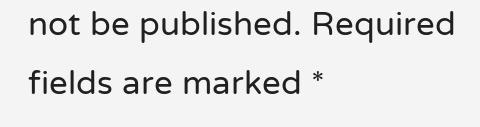not be published. Required fields are marked *